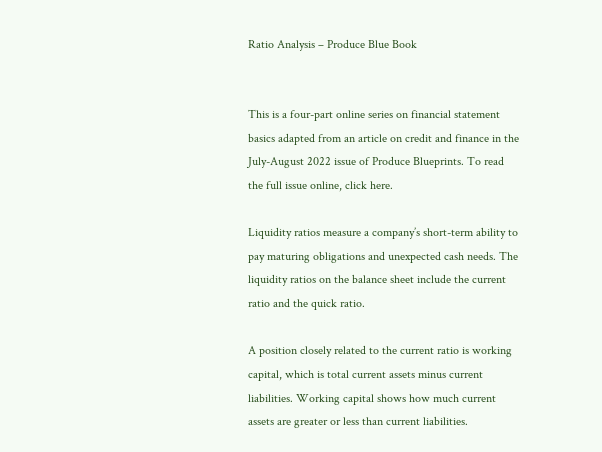Ratio Analysis – Produce Blue Book


This is a four-part online series on financial statement basics adapted from an article on credit and finance in the July-August 2022 issue of Produce Blueprints. To read the full issue online, click here.

Liquidity ratios measure a company’s short-term ability to pay maturing obligations and unexpected cash needs. The liquidity ratios on the balance sheet include the current ratio and the quick ratio.

A position closely related to the current ratio is working capital, which is total current assets minus current liabilities. Working capital shows how much current assets are greater or less than current liabilities.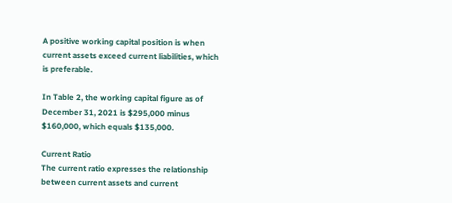A positive working capital position is when current assets exceed current liabilities, which is preferable.

In Table 2, the working capital figure as of December 31, 2021 is $295,000 minus $160,000, which equals $135,000.

Current Ratio
The current ratio expresses the relationship between current assets and current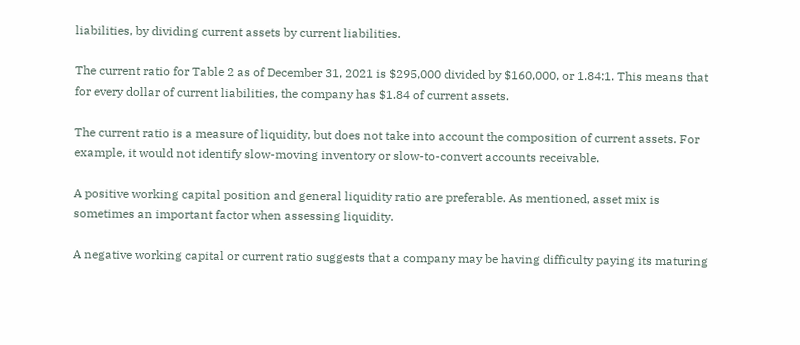liabilities, by dividing current assets by current liabilities.

The current ratio for Table 2 as of December 31, 2021 is $295,000 divided by $160,000, or 1.84:1. This means that for every dollar of current liabilities, the company has $1.84 of current assets.

The current ratio is a measure of liquidity, but does not take into account the composition of current assets. For example, it would not identify slow-moving inventory or slow-to-convert accounts receivable.

A positive working capital position and general liquidity ratio are preferable. As mentioned, asset mix is sometimes an important factor when assessing liquidity.

A negative working capital or current ratio suggests that a company may be having difficulty paying its maturing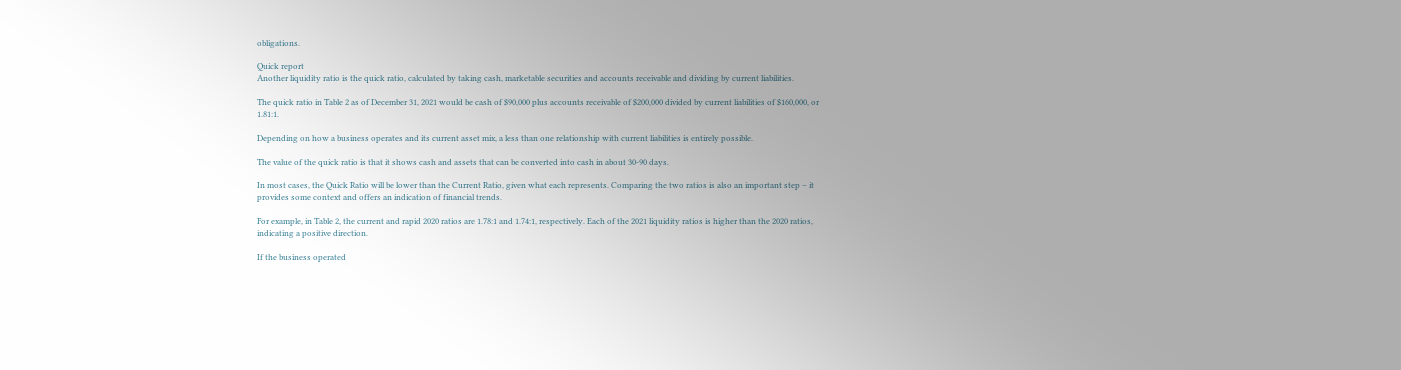obligations.

Quick report
Another liquidity ratio is the quick ratio, calculated by taking cash, marketable securities and accounts receivable and dividing by current liabilities.

The quick ratio in Table 2 as of December 31, 2021 would be cash of $90,000 plus accounts receivable of $200,000 divided by current liabilities of $160,000, or 1.81:1.

Depending on how a business operates and its current asset mix, a less than one relationship with current liabilities is entirely possible.

The value of the quick ratio is that it shows cash and assets that can be converted into cash in about 30-90 days.

In most cases, the Quick Ratio will be lower than the Current Ratio, given what each represents. Comparing the two ratios is also an important step – it provides some context and offers an indication of financial trends.

For example, in Table 2, the current and rapid 2020 ratios are 1.78:1 and 1.74:1, respectively. Each of the 2021 liquidity ratios is higher than the 2020 ratios, indicating a positive direction.

If the business operated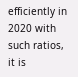efficiently in 2020 with such ratios, it is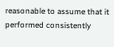reasonable to assume that it performed consistently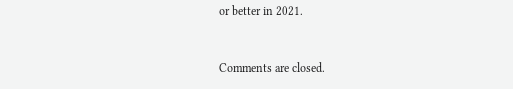or better in 2021.


Comments are closed.